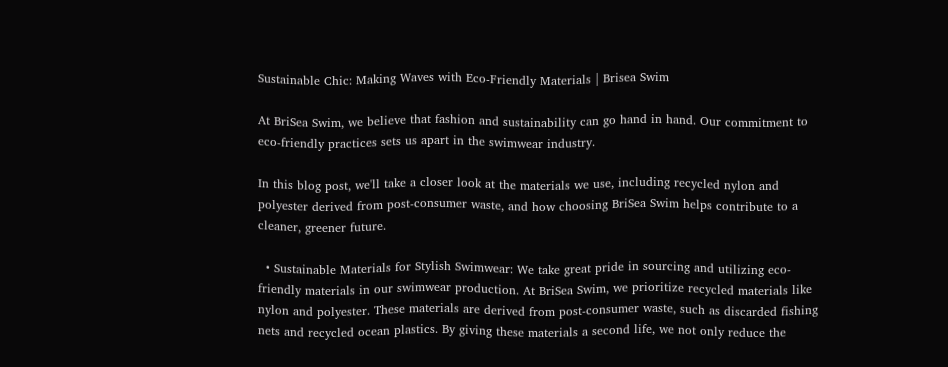Sustainable Chic: Making Waves with Eco-Friendly Materials | Brisea Swim

At BriSea Swim, we believe that fashion and sustainability can go hand in hand. Our commitment to eco-friendly practices sets us apart in the swimwear industry.

In this blog post, we'll take a closer look at the materials we use, including recycled nylon and polyester derived from post-consumer waste, and how choosing BriSea Swim helps contribute to a cleaner, greener future.

  • Sustainable Materials for Stylish Swimwear: We take great pride in sourcing and utilizing eco-friendly materials in our swimwear production. At BriSea Swim, we prioritize recycled materials like nylon and polyester. These materials are derived from post-consumer waste, such as discarded fishing nets and recycled ocean plastics. By giving these materials a second life, we not only reduce the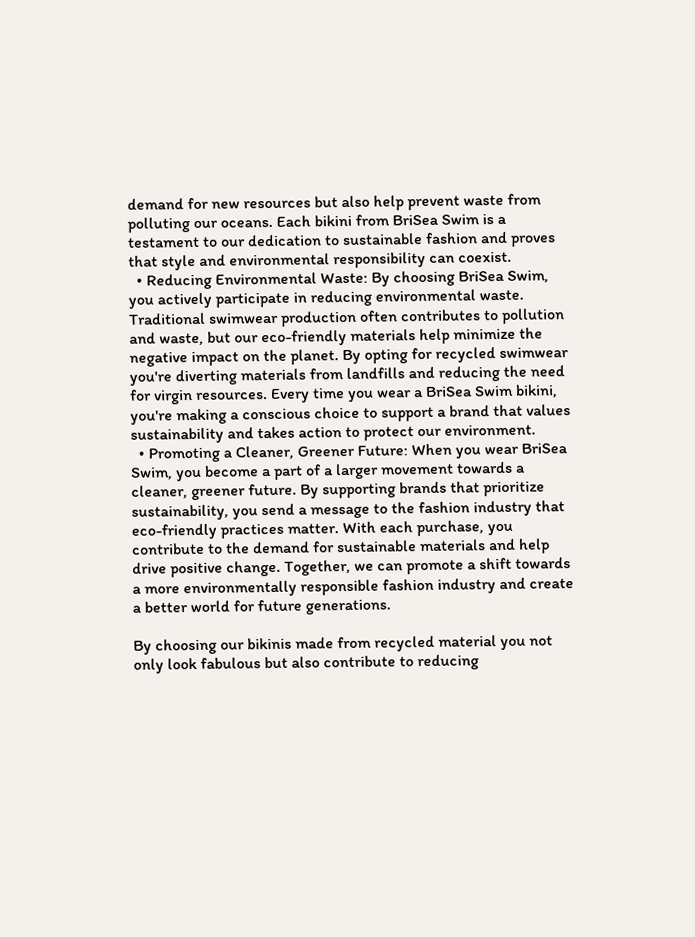demand for new resources but also help prevent waste from polluting our oceans. Each bikini from BriSea Swim is a testament to our dedication to sustainable fashion and proves that style and environmental responsibility can coexist.
  • Reducing Environmental Waste: By choosing BriSea Swim, you actively participate in reducing environmental waste. Traditional swimwear production often contributes to pollution and waste, but our eco-friendly materials help minimize the negative impact on the planet. By opting for recycled swimwear you're diverting materials from landfills and reducing the need for virgin resources. Every time you wear a BriSea Swim bikini, you're making a conscious choice to support a brand that values sustainability and takes action to protect our environment.
  • Promoting a Cleaner, Greener Future: When you wear BriSea Swim, you become a part of a larger movement towards a cleaner, greener future. By supporting brands that prioritize sustainability, you send a message to the fashion industry that eco-friendly practices matter. With each purchase, you contribute to the demand for sustainable materials and help drive positive change. Together, we can promote a shift towards a more environmentally responsible fashion industry and create a better world for future generations.

By choosing our bikinis made from recycled material you not only look fabulous but also contribute to reducing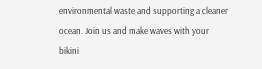environmental waste and supporting a cleaner ocean. Join us and make waves with your bikini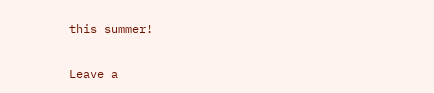this summer!

Leave a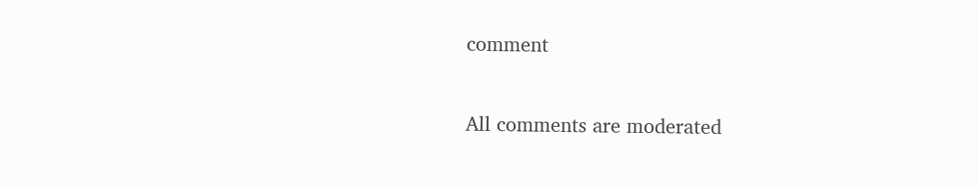comment

All comments are moderated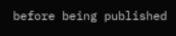before being published